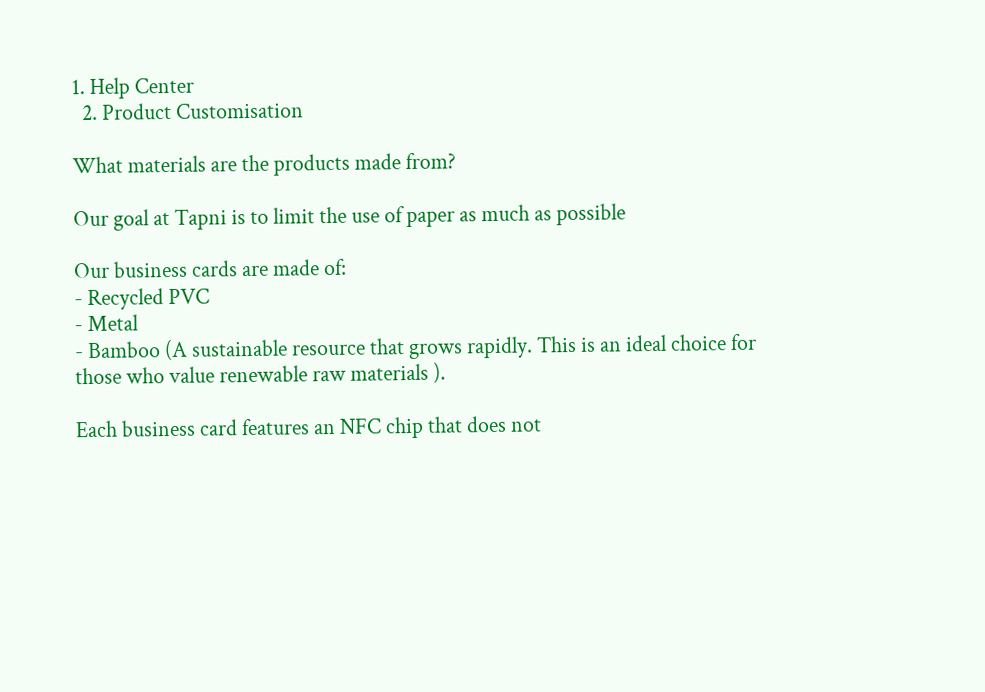1. Help Center
  2. Product Customisation

What materials are the products made from?

Our goal at Tapni is to limit the use of paper as much as possible

Our business cards are made of:
- Recycled PVC
- Metal
- Bamboo (A sustainable resource that grows rapidly. This is an ideal choice for those who value renewable raw materials ).

Each business card features an NFC chip that does not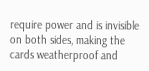require power and is invisible on both sides, making the cards weatherproof and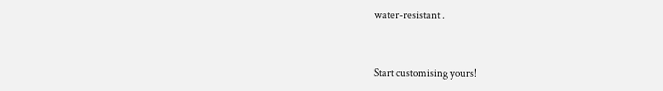water-resistant .


Start customising yours!